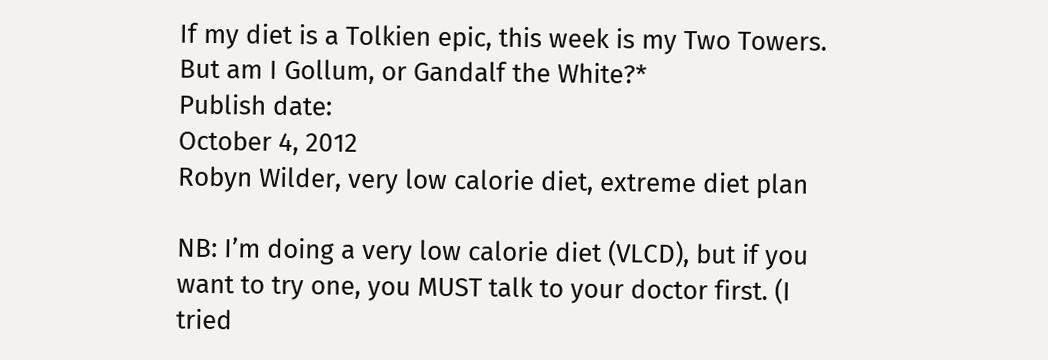If my diet is a Tolkien epic, this week is my Two Towers. But am I Gollum, or Gandalf the White?*
Publish date:
October 4, 2012
Robyn Wilder, very low calorie diet, extreme diet plan

NB: I’m doing a very low calorie diet (VLCD), but if you want to try one, you MUST talk to your doctor first. (I tried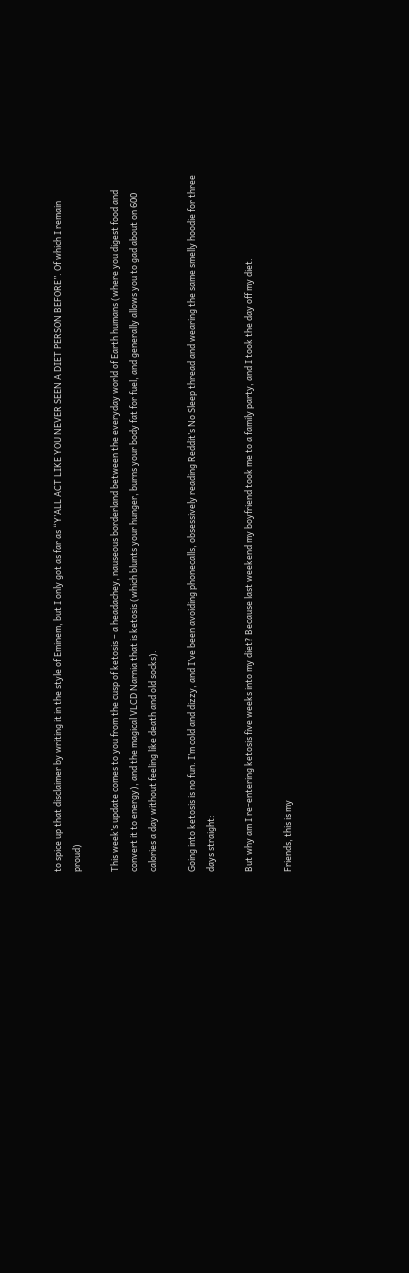to spice up that disclaimer by writing it in the style of Eminem, but I only got as far as “Y’ALL ACT LIKE YOU NEVER SEEN A DIET PERSON BEFORE”. Of which I remain proud)

This week’s update comes to you from the cusp of ketosis – a headachey, nauseous borderland between the everyday world of Earth humans (where you digest food and convert it to energy), and the magical VLCD Narnia that is ketosis (which blunts your hunger, burns your body fat for fuel, and generally allows you to gad about on 600 calories a day without feeling like death and old socks).

Going into ketosis is no fun. I’m cold and dizzy, and I’ve been avoiding phonecalls, obsessively reading Reddit’s No Sleep thread and wearing the same smelly hoodie for three days straight:

But why am I re-entering ketosis five weeks into my diet? Because last weekend my boyfriend took me to a family party, and I took the day off my diet.

Friends, this is my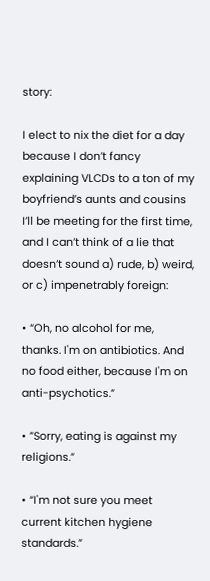story:

I elect to nix the diet for a day because I don’t fancy explaining VLCDs to a ton of my boyfriend’s aunts and cousins I’ll be meeting for the first time, and I can’t think of a lie that doesn’t sound a) rude, b) weird, or c) impenetrably foreign:

• “Oh, no alcohol for me, thanks. I'm on antibiotics. And no food either, because I'm on anti-psychotics.”

• ”Sorry, eating is against my religions.”

• “I'm not sure you meet current kitchen hygiene standards.”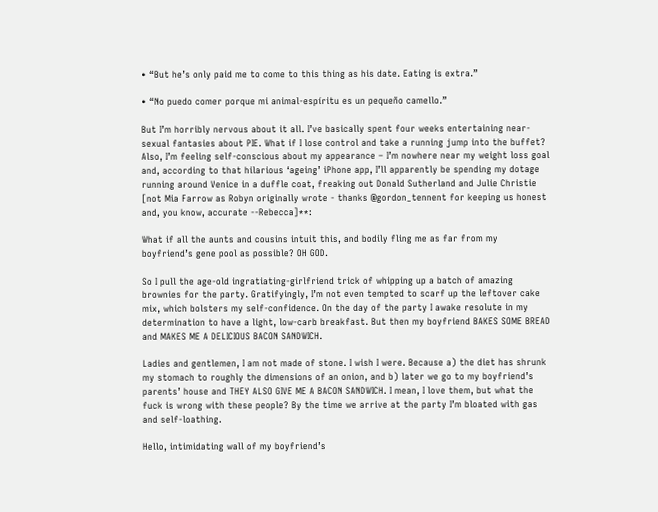• “But he’s only paid me to come to this thing as his date. Eating is extra.”

• “No puedo comer porque mi animal-espíritu es un pequeño camello.”

But I’m horribly nervous about it all. I’ve basically spent four weeks entertaining near-sexual fantasies about PIE. What if I lose control and take a running jump into the buffet? Also, I’m feeling self-conscious about my appearance – I’m nowhere near my weight loss goal and, according to that hilarious ‘ageing’ iPhone app, I’ll apparently be spending my dotage running around Venice in a duffle coat, freaking out Donald Sutherland and Julie Christie [not Mia Farrow as Robyn originally wrote - thanks @gordon_tennent for keeping us honest and, you know, accurate --Rebecca]**:

What if all the aunts and cousins intuit this, and bodily fling me as far from my boyfriend’s gene pool as possible? OH GOD.

So I pull the age-old ingratiating-girlfriend trick of whipping up a batch of amazing brownies for the party. Gratifyingly, I’m not even tempted to scarf up the leftover cake mix, which bolsters my self-confidence. On the day of the party I awake resolute in my determination to have a light, low-carb breakfast. But then my boyfriend BAKES SOME BREAD and MAKES ME A DELICIOUS BACON SANDWICH.

Ladies and gentlemen, I am not made of stone. I wish I were. Because a) the diet has shrunk my stomach to roughly the dimensions of an onion, and b) later we go to my boyfriend’s parents’ house and THEY ALSO GIVE ME A BACON SANDWICH. I mean, I love them, but what the fuck is wrong with these people? By the time we arrive at the party I’m bloated with gas and self-loathing.

Hello, intimidating wall of my boyfriend’s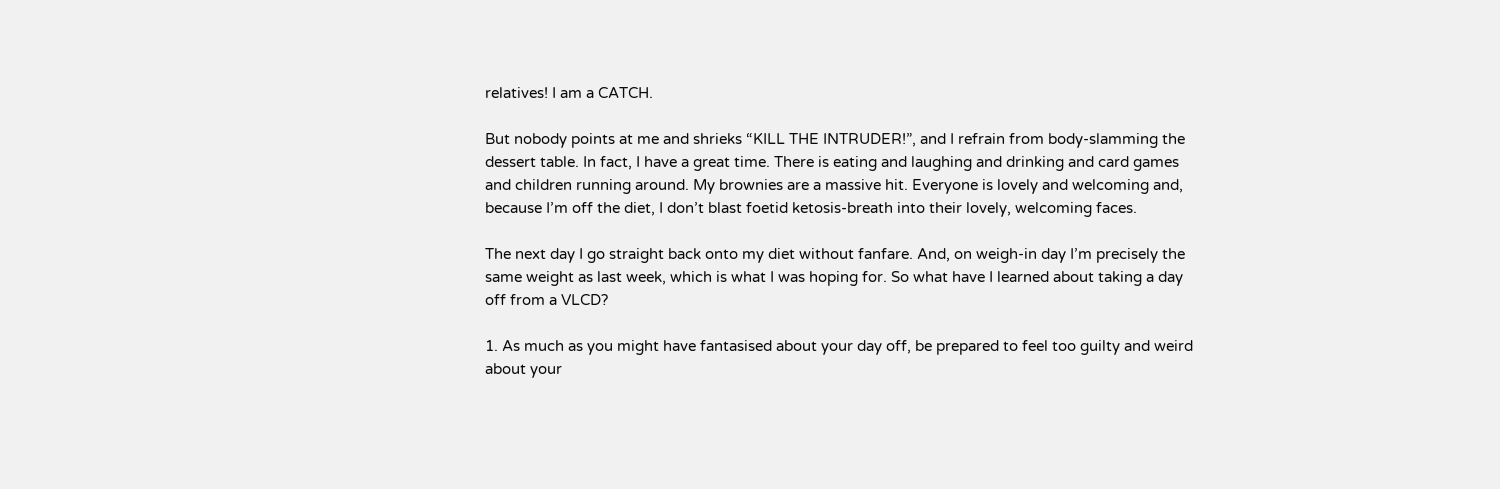relatives! I am a CATCH.

But nobody points at me and shrieks “KILL THE INTRUDER!”, and I refrain from body-slamming the dessert table. In fact, I have a great time. There is eating and laughing and drinking and card games and children running around. My brownies are a massive hit. Everyone is lovely and welcoming and, because I’m off the diet, I don’t blast foetid ketosis-breath into their lovely, welcoming faces.

The next day I go straight back onto my diet without fanfare. And, on weigh-in day I’m precisely the same weight as last week, which is what I was hoping for. So what have I learned about taking a day off from a VLCD?

1. As much as you might have fantasised about your day off, be prepared to feel too guilty and weird about your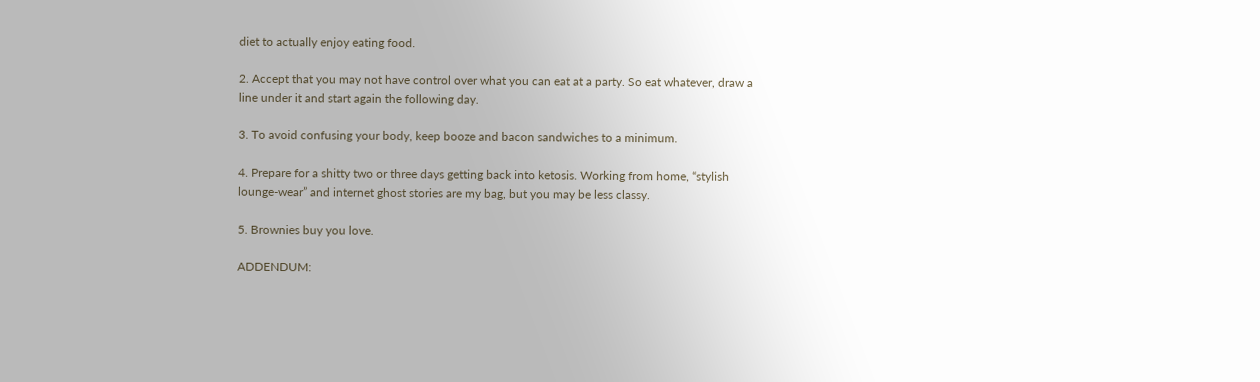diet to actually enjoy eating food.

2. Accept that you may not have control over what you can eat at a party. So eat whatever, draw a line under it and start again the following day.

3. To avoid confusing your body, keep booze and bacon sandwiches to a minimum.

4. Prepare for a shitty two or three days getting back into ketosis. Working from home, “stylish lounge-wear” and internet ghost stories are my bag, but you may be less classy.

5. Brownies buy you love.

ADDENDUM: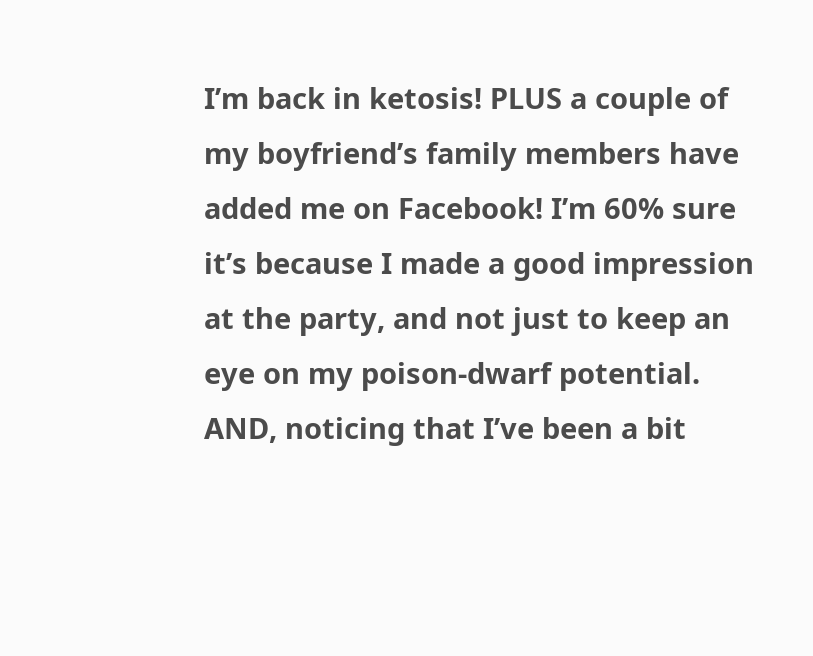I’m back in ketosis! PLUS a couple of my boyfriend’s family members have added me on Facebook! I’m 60% sure it’s because I made a good impression at the party, and not just to keep an eye on my poison-dwarf potential. AND, noticing that I’ve been a bit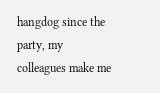hangdog since the party, my colleagues make me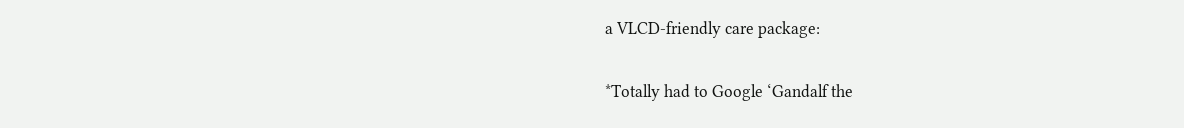a VLCD-friendly care package:

*Totally had to Google ‘Gandalf the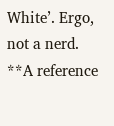White’. Ergo, not a nerd. **A reference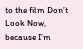to the film Don’t Look Now, because I’m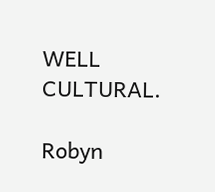WELL CULTURAL.

Robyn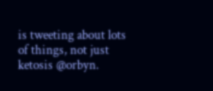is tweeting about lots of things, not just ketosis @orbyn.